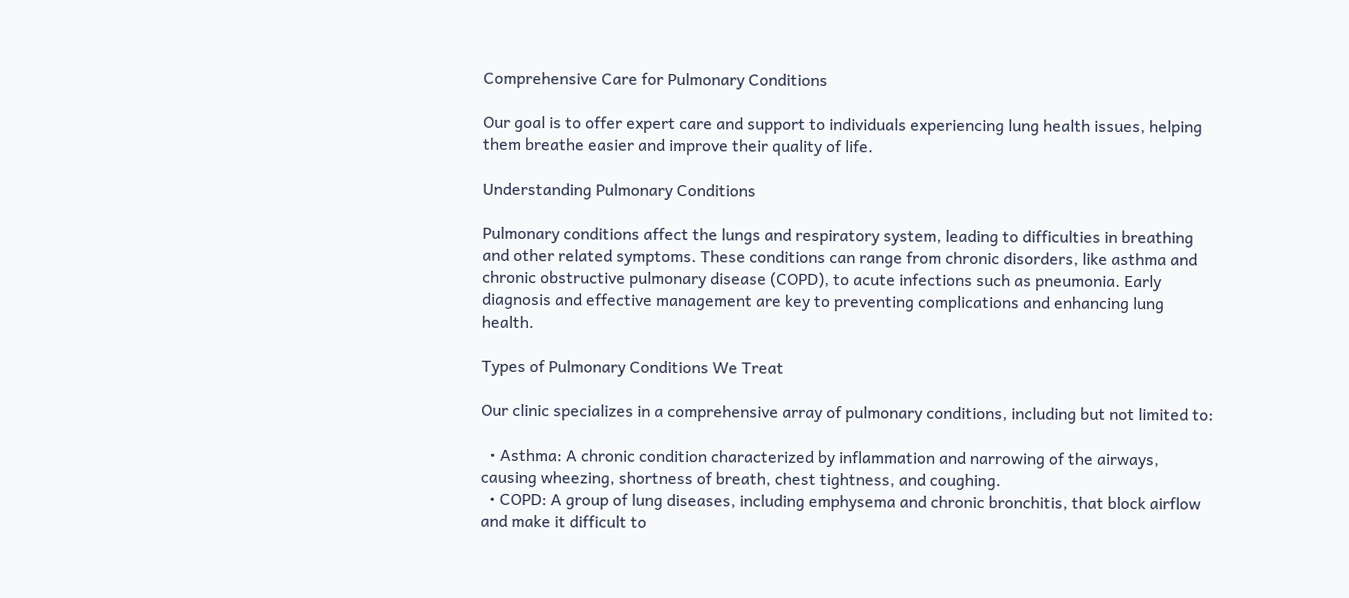Comprehensive Care for Pulmonary Conditions

Our goal is to offer expert care and support to individuals experiencing lung health issues, helping them breathe easier and improve their quality of life.

Understanding Pulmonary Conditions

Pulmonary conditions affect the lungs and respiratory system, leading to difficulties in breathing and other related symptoms. These conditions can range from chronic disorders, like asthma and chronic obstructive pulmonary disease (COPD), to acute infections such as pneumonia. Early diagnosis and effective management are key to preventing complications and enhancing lung health.

Types of Pulmonary Conditions We Treat

Our clinic specializes in a comprehensive array of pulmonary conditions, including but not limited to:

  • Asthma: A chronic condition characterized by inflammation and narrowing of the airways, causing wheezing, shortness of breath, chest tightness, and coughing.
  • COPD: A group of lung diseases, including emphysema and chronic bronchitis, that block airflow and make it difficult to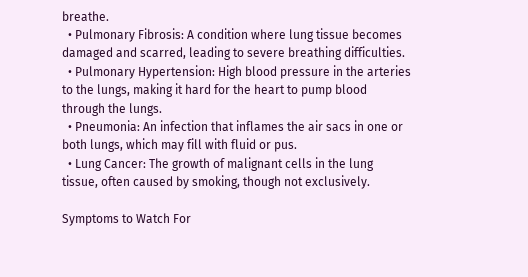breathe.
  • Pulmonary Fibrosis: A condition where lung tissue becomes damaged and scarred, leading to severe breathing difficulties.
  • Pulmonary Hypertension: High blood pressure in the arteries to the lungs, making it hard for the heart to pump blood through the lungs.
  • Pneumonia: An infection that inflames the air sacs in one or both lungs, which may fill with fluid or pus.
  • Lung Cancer: The growth of malignant cells in the lung tissue, often caused by smoking, though not exclusively.

Symptoms to Watch For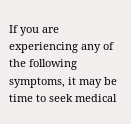If you are experiencing any of the following symptoms, it may be time to seek medical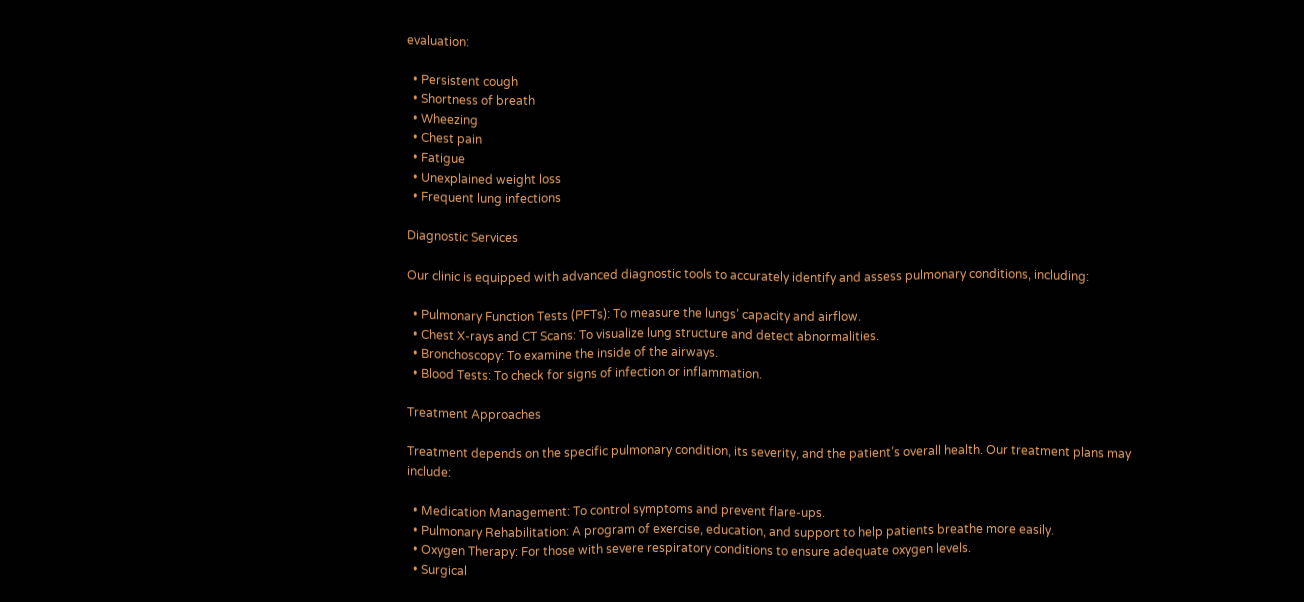evaluation:

  • Persistent cough
  • Shortness of breath
  • Wheezing
  • Chest pain
  • Fatigue
  • Unexplained weight loss
  • Frequent lung infections

Diagnostic Services

Our clinic is equipped with advanced diagnostic tools to accurately identify and assess pulmonary conditions, including:

  • Pulmonary Function Tests (PFTs): To measure the lungs’ capacity and airflow.
  • Chest X-rays and CT Scans: To visualize lung structure and detect abnormalities.
  • Bronchoscopy: To examine the inside of the airways.
  • Blood Tests: To check for signs of infection or inflammation.

Treatment Approaches

Treatment depends on the specific pulmonary condition, its severity, and the patient’s overall health. Our treatment plans may include:

  • Medication Management: To control symptoms and prevent flare-ups.
  • Pulmonary Rehabilitation: A program of exercise, education, and support to help patients breathe more easily.
  • Oxygen Therapy: For those with severe respiratory conditions to ensure adequate oxygen levels.
  • Surgical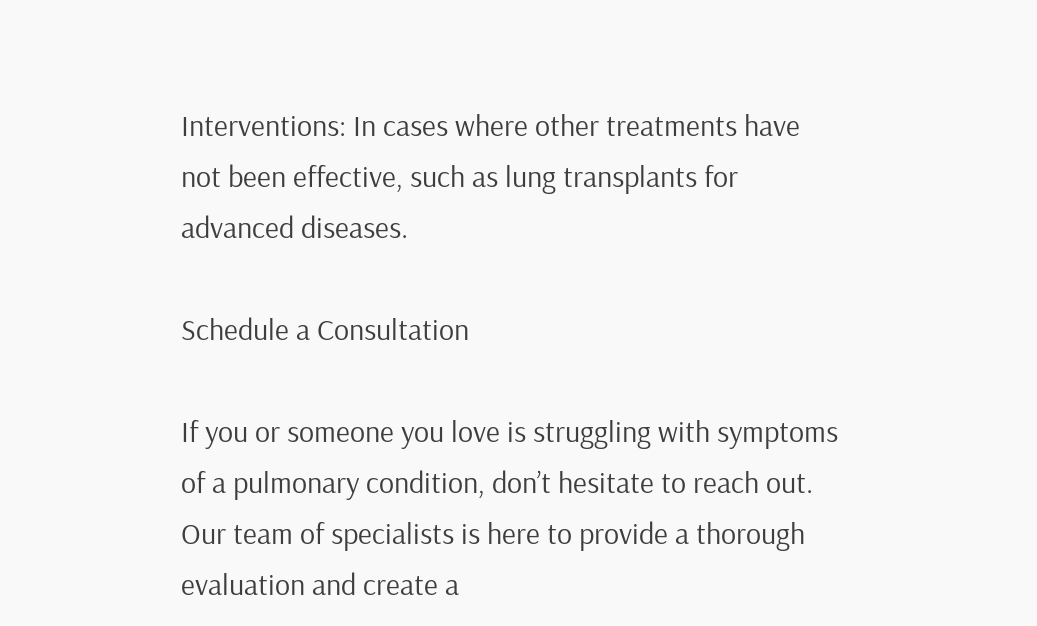Interventions: In cases where other treatments have not been effective, such as lung transplants for advanced diseases.

Schedule a Consultation

If you or someone you love is struggling with symptoms of a pulmonary condition, don’t hesitate to reach out. Our team of specialists is here to provide a thorough evaluation and create a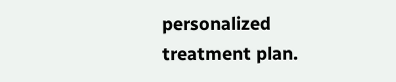personalized treatment plan.